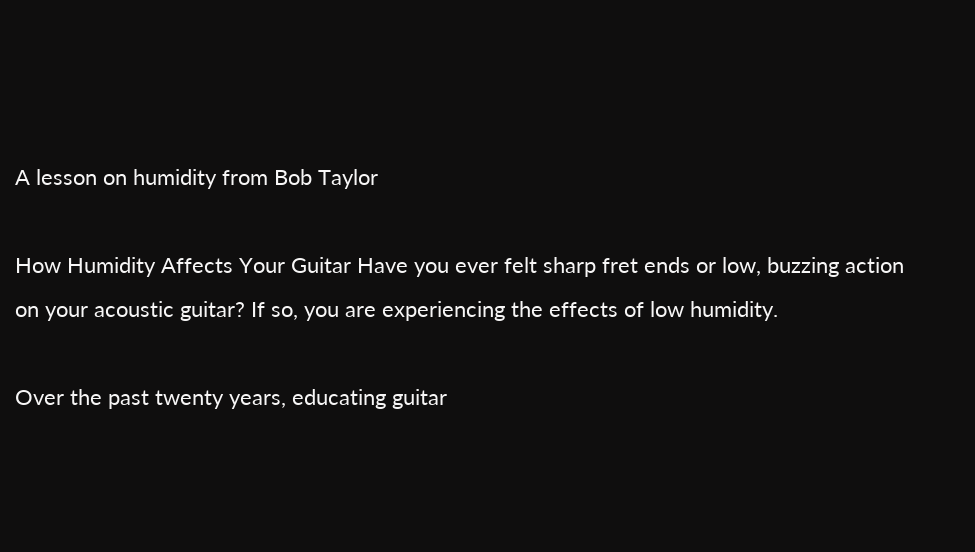A lesson on humidity from Bob Taylor

How Humidity Affects Your Guitar Have you ever felt sharp fret ends or low, buzzing action on your acoustic guitar? If so, you are experiencing the effects of low humidity.

Over the past twenty years, educating guitar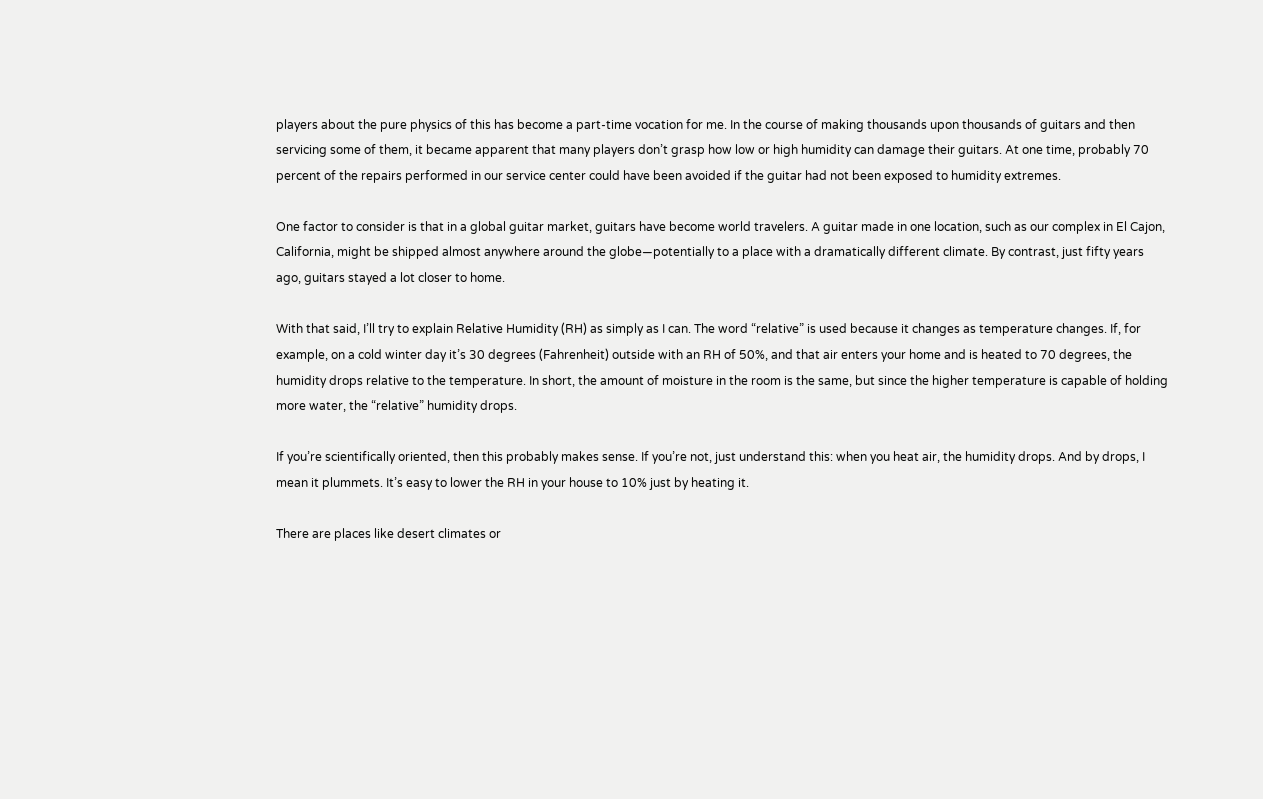players about the pure physics of this has become a part-time vocation for me. In the course of making thousands upon thousands of guitars and then servicing some of them, it became apparent that many players don’t grasp how low or high humidity can damage their guitars. At one time, probably 70 percent of the repairs performed in our service center could have been avoided if the guitar had not been exposed to humidity extremes.

One factor to consider is that in a global guitar market, guitars have become world travelers. A guitar made in one location, such as our complex in El Cajon, California, might be shipped almost anywhere around the globe—potentially to a place with a dramatically different climate. By contrast, just fifty years ago, guitars stayed a lot closer to home.

With that said, I’ll try to explain Relative Humidity (RH) as simply as I can. The word “relative” is used because it changes as temperature changes. If, for example, on a cold winter day it’s 30 degrees (Fahrenheit) outside with an RH of 50%, and that air enters your home and is heated to 70 degrees, the humidity drops relative to the temperature. In short, the amount of moisture in the room is the same, but since the higher temperature is capable of holding more water, the “relative” humidity drops.

If you’re scientifically oriented, then this probably makes sense. If you’re not, just understand this: when you heat air, the humidity drops. And by drops, I mean it plummets. It’s easy to lower the RH in your house to 10% just by heating it.

There are places like desert climates or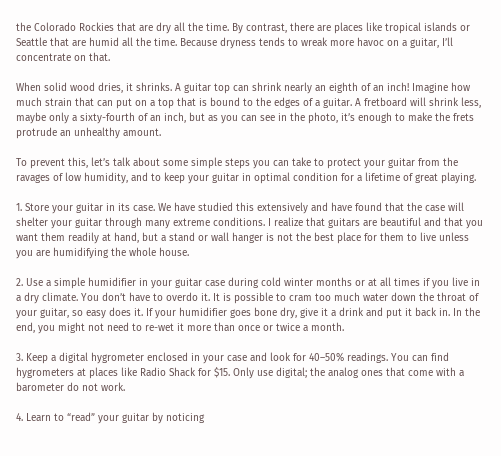the Colorado Rockies that are dry all the time. By contrast, there are places like tropical islands or Seattle that are humid all the time. Because dryness tends to wreak more havoc on a guitar, I’ll concentrate on that.

When solid wood dries, it shrinks. A guitar top can shrink nearly an eighth of an inch! Imagine how much strain that can put on a top that is bound to the edges of a guitar. A fretboard will shrink less, maybe only a sixty-fourth of an inch, but as you can see in the photo, it’s enough to make the frets protrude an unhealthy amount.

To prevent this, let’s talk about some simple steps you can take to protect your guitar from the ravages of low humidity, and to keep your guitar in optimal condition for a lifetime of great playing.

1. Store your guitar in its case. We have studied this extensively and have found that the case will shelter your guitar through many extreme conditions. I realize that guitars are beautiful and that you want them readily at hand, but a stand or wall hanger is not the best place for them to live unless you are humidifying the whole house.

2. Use a simple humidifier in your guitar case during cold winter months or at all times if you live in a dry climate. You don’t have to overdo it. It is possible to cram too much water down the throat of your guitar, so easy does it. If your humidifier goes bone dry, give it a drink and put it back in. In the end, you might not need to re-wet it more than once or twice a month.

3. Keep a digital hygrometer enclosed in your case and look for 40–50% readings. You can find hygrometers at places like Radio Shack for $15. Only use digital; the analog ones that come with a barometer do not work.

4. Learn to “read” your guitar by noticing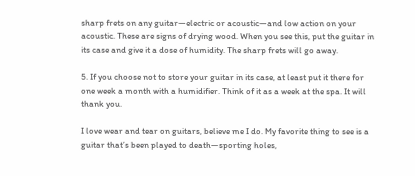sharp frets on any guitar—electric or acoustic—and low action on your acoustic. These are signs of drying wood. When you see this, put the guitar in its case and give it a dose of humidity. The sharp frets will go away.

5. If you choose not to store your guitar in its case, at least put it there for one week a month with a humidifier. Think of it as a week at the spa. It will thank you.

I love wear and tear on guitars, believe me I do. My favorite thing to see is a guitar that’s been played to death—sporting holes,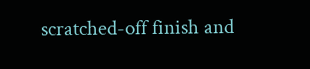scratched-off finish and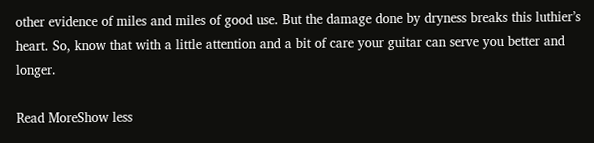other evidence of miles and miles of good use. But the damage done by dryness breaks this luthier’s heart. So, know that with a little attention and a bit of care your guitar can serve you better and longer.

Read MoreShow less